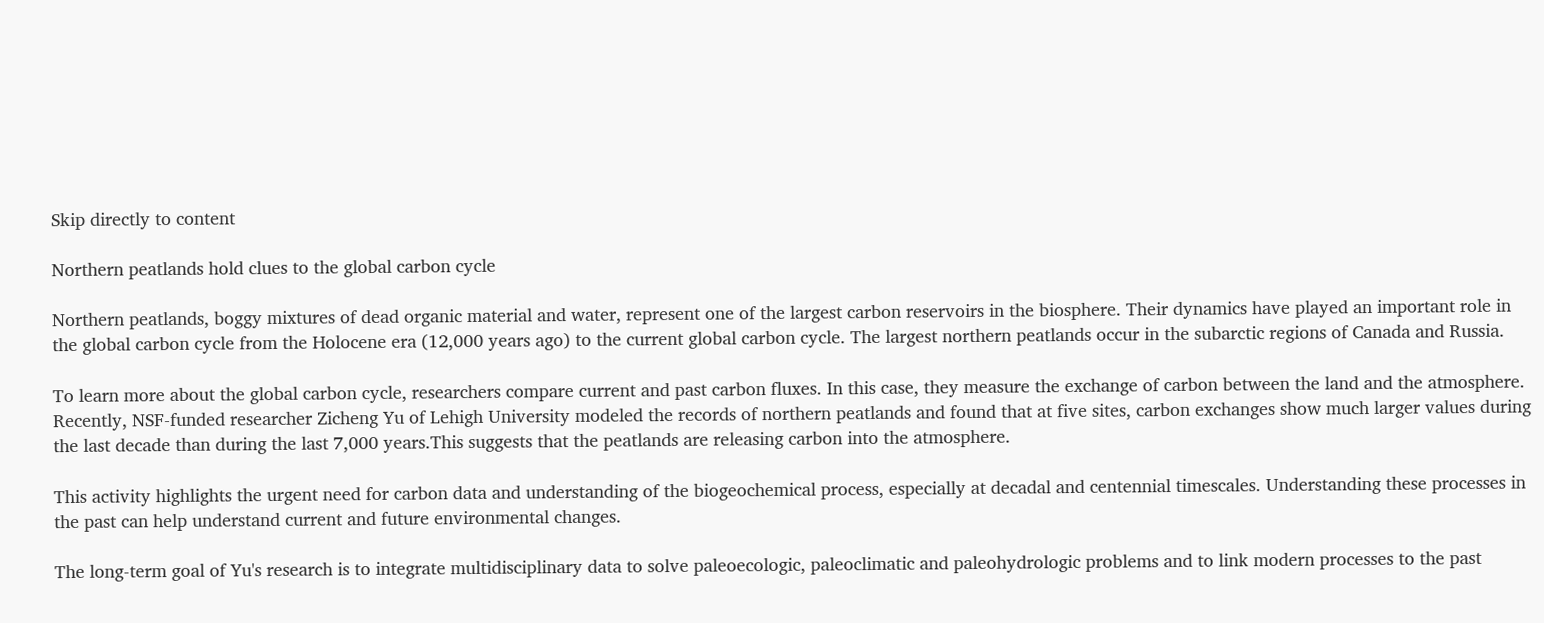Skip directly to content

Northern peatlands hold clues to the global carbon cycle

Northern peatlands, boggy mixtures of dead organic material and water, represent one of the largest carbon reservoirs in the biosphere. Their dynamics have played an important role in the global carbon cycle from the Holocene era (12,000 years ago) to the current global carbon cycle. The largest northern peatlands occur in the subarctic regions of Canada and Russia.

To learn more about the global carbon cycle, researchers compare current and past carbon fluxes. In this case, they measure the exchange of carbon between the land and the atmosphere. Recently, NSF-funded researcher Zicheng Yu of Lehigh University modeled the records of northern peatlands and found that at five sites, carbon exchanges show much larger values during the last decade than during the last 7,000 years.This suggests that the peatlands are releasing carbon into the atmosphere.

This activity highlights the urgent need for carbon data and understanding of the biogeochemical process, especially at decadal and centennial timescales. Understanding these processes in the past can help understand current and future environmental changes.

The long-term goal of Yu's research is to integrate multidisciplinary data to solve paleoecologic, paleoclimatic and paleohydrologic problems and to link modern processes to the past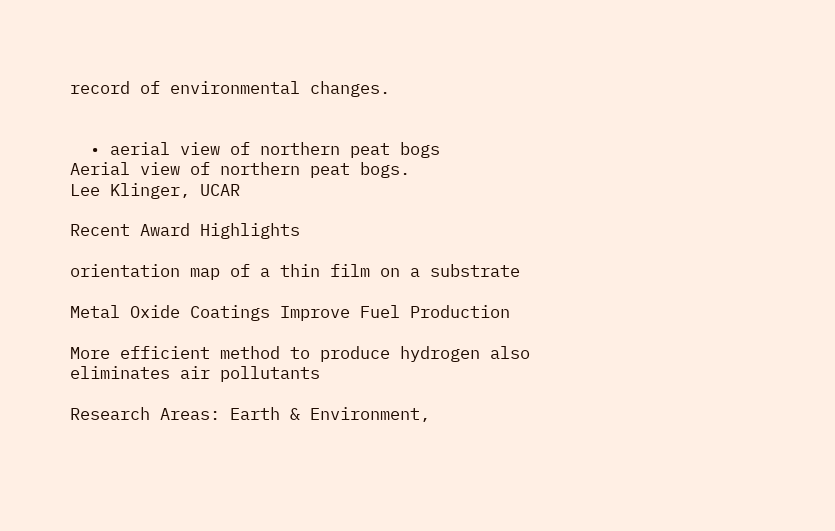record of environmental changes.


  • aerial view of northern peat bogs
Aerial view of northern peat bogs.
Lee Klinger, UCAR

Recent Award Highlights

orientation map of a thin film on a substrate

Metal Oxide Coatings Improve Fuel Production

More efficient method to produce hydrogen also eliminates air pollutants

Research Areas: Earth & Environment,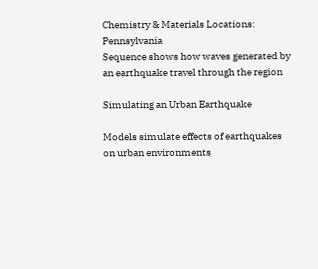Chemistry & Materials Locations: Pennsylvania
Sequence shows how waves generated by an earthquake travel through the region

Simulating an Urban Earthquake

Models simulate effects of earthquakes on urban environments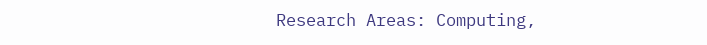Research Areas: Computing,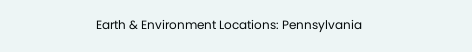Earth & Environment Locations: Pennsylvania